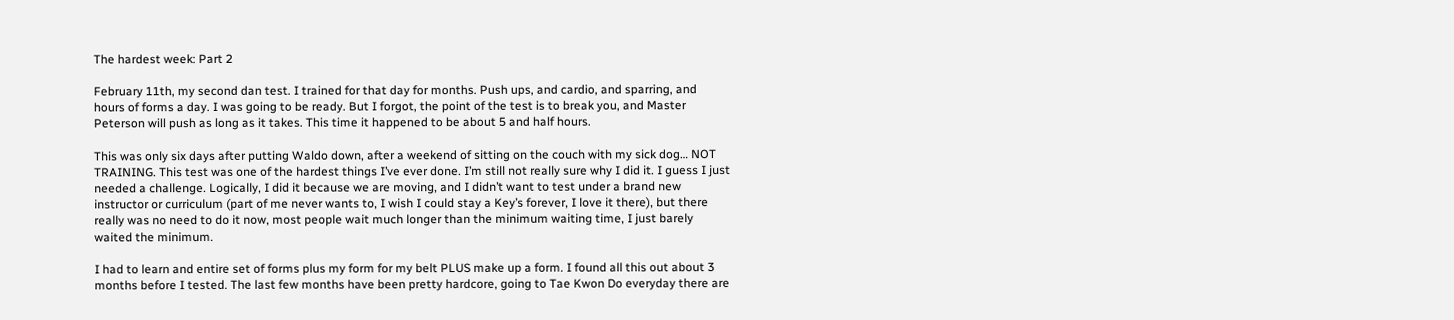The hardest week: Part 2

February 11th, my second dan test. I trained for that day for months. Push ups, and cardio, and sparring, and hours of forms a day. I was going to be ready. But I forgot, the point of the test is to break you, and Master Peterson will push as long as it takes. This time it happened to be about 5 and half hours.

This was only six days after putting Waldo down, after a weekend of sitting on the couch with my sick dog… NOT TRAINING. This test was one of the hardest things I’ve ever done. I’m still not really sure why I did it. I guess I just needed a challenge. Logically, I did it because we are moving, and I didn’t want to test under a brand new instructor or curriculum (part of me never wants to, I wish I could stay a Key’s forever, I love it there), but there really was no need to do it now, most people wait much longer than the minimum waiting time, I just barely waited the minimum.

I had to learn and entire set of forms plus my form for my belt PLUS make up a form. I found all this out about 3 months before I tested. The last few months have been pretty hardcore, going to Tae Kwon Do everyday there are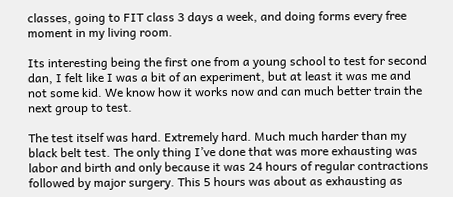classes, going to FIT class 3 days a week, and doing forms every free moment in my living room.

Its interesting being the first one from a young school to test for second dan, I felt like I was a bit of an experiment, but at least it was me and not some kid. We know how it works now and can much better train the next group to test.

The test itself was hard. Extremely hard. Much much harder than my black belt test. The only thing I’ve done that was more exhausting was labor and birth and only because it was 24 hours of regular contractions followed by major surgery. This 5 hours was about as exhausting as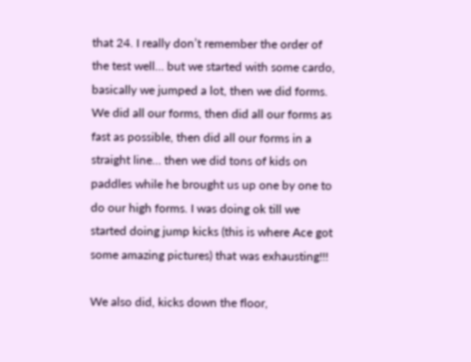that 24. I really don’t remember the order of the test well… but we started with some cardo, basically we jumped a lot, then we did forms. We did all our forms, then did all our forms as fast as possible, then did all our forms in a straight line… then we did tons of kids on paddles while he brought us up one by one to do our high forms. I was doing ok till we started doing jump kicks (this is where Ace got some amazing pictures) that was exhausting!!!

We also did, kicks down the floor,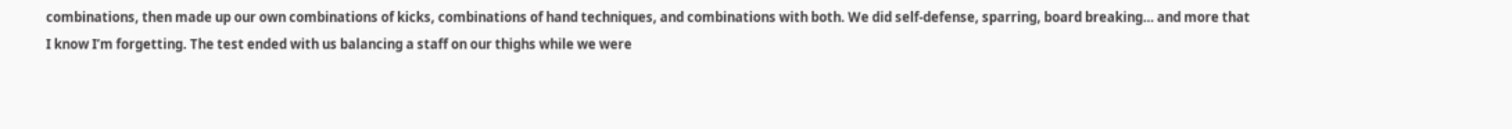combinations, then made up our own combinations of kicks, combinations of hand techniques, and combinations with both. We did self-defense, sparring, board breaking… and more that I know I’m forgetting. The test ended with us balancing a staff on our thighs while we were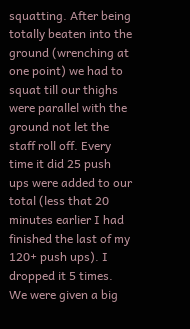squatting. After being totally beaten into the ground (wrenching at one point) we had to squat till our thighs were parallel with the ground not let the staff roll off. Every time it did 25 push ups were added to our total (less that 20 minutes earlier I had finished the last of my 120+ push ups). I dropped it 5 times. We were given a big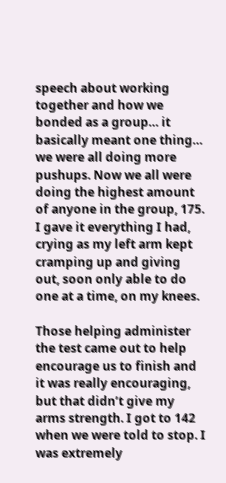speech about working together and how we bonded as a group… it basically meant one thing… we were all doing more pushups. Now we all were doing the highest amount of anyone in the group, 175. I gave it everything I had, crying as my left arm kept cramping up and giving out, soon only able to do one at a time, on my knees.

Those helping administer the test came out to help encourage us to finish and it was really encouraging, but that didn’t give my arms strength. I got to 142 when we were told to stop. I was extremely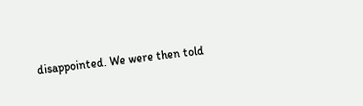disappointed. We were then told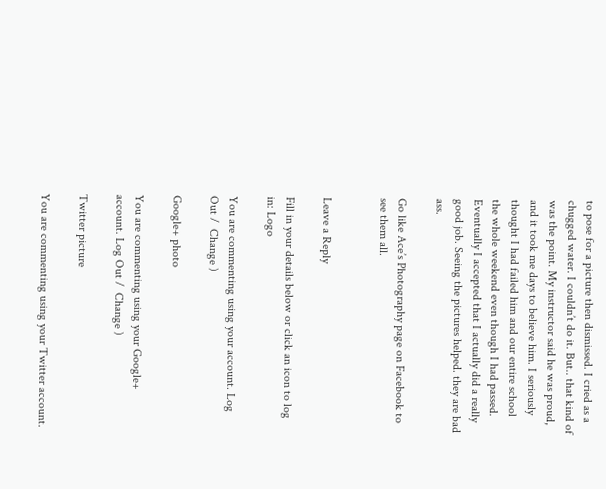to pose for a picture then dismissed. I cried as a chugged water. I couldn’t do it. But.. that kind of was the point. My instructor said he was proud, and it took me days to believe him. I seriously thought I had failed him and our entire school the whole weekend even though I had passed. Eventually I accepted that I actually did a really good job. Seeing the pictures helped. they are bad ass.

Go like Ace’s Photography page on Facebook to see them all.


Leave a Reply

Fill in your details below or click an icon to log in: Logo

You are commenting using your account. Log Out /  Change )

Google+ photo

You are commenting using your Google+ account. Log Out /  Change )

Twitter picture

You are commenting using your Twitter account.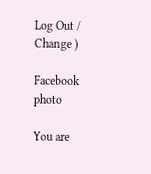Log Out /  Change )

Facebook photo

You are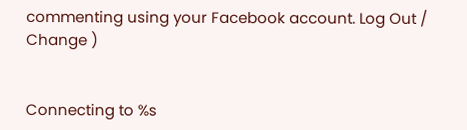commenting using your Facebook account. Log Out /  Change )


Connecting to %s